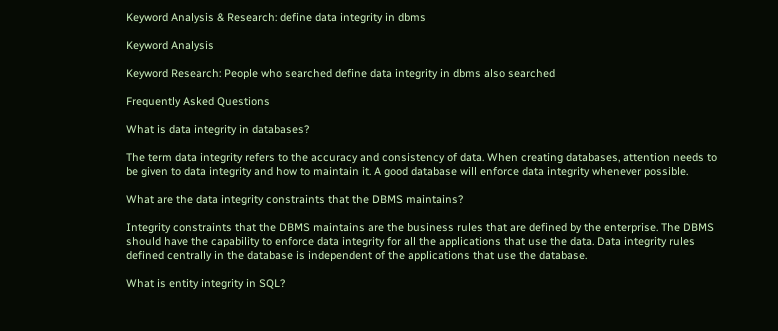Keyword Analysis & Research: define data integrity in dbms

Keyword Analysis

Keyword Research: People who searched define data integrity in dbms also searched

Frequently Asked Questions

What is data integrity in databases?

The term data integrity refers to the accuracy and consistency of data. When creating databases, attention needs to be given to data integrity and how to maintain it. A good database will enforce data integrity whenever possible.

What are the data integrity constraints that the DBMS maintains?

Integrity constraints that the DBMS maintains are the business rules that are defined by the enterprise. The DBMS should have the capability to enforce data integrity for all the applications that use the data. Data integrity rules defined centrally in the database is independent of the applications that use the database.

What is entity integrity in SQL?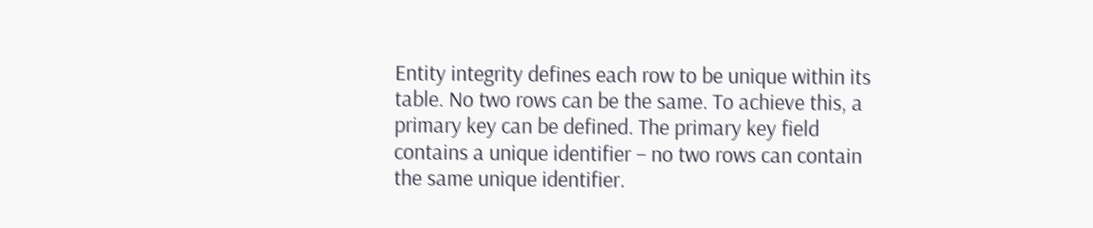Entity integrity defines each row to be unique within its table. No two rows can be the same. To achieve this, a primary key can be defined. The primary key field contains a unique identifier – no two rows can contain the same unique identifier.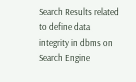Search Results related to define data integrity in dbms on Search Engine